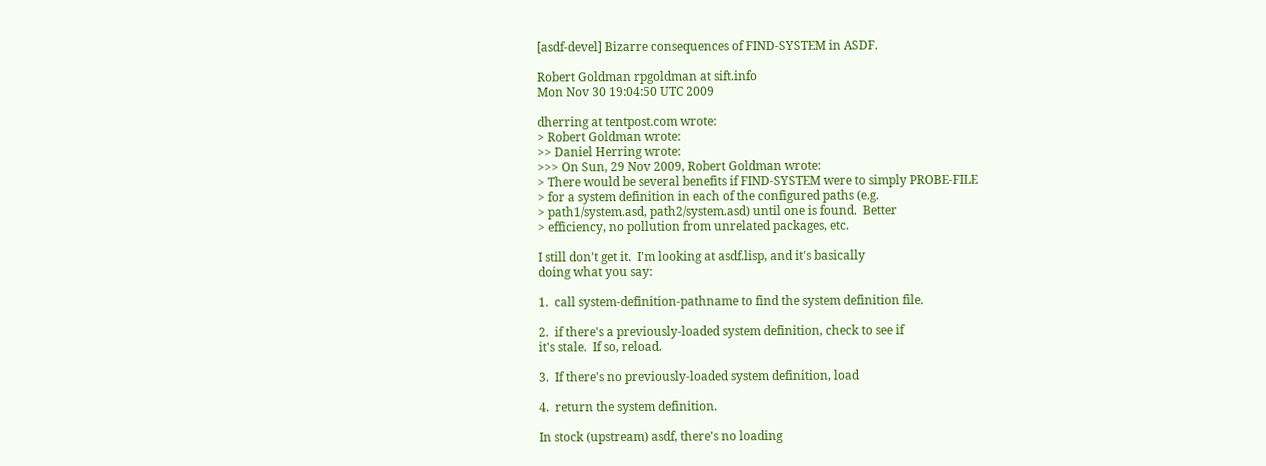[asdf-devel] Bizarre consequences of FIND-SYSTEM in ASDF.

Robert Goldman rpgoldman at sift.info
Mon Nov 30 19:04:50 UTC 2009

dherring at tentpost.com wrote:
> Robert Goldman wrote:
>> Daniel Herring wrote:
>>> On Sun, 29 Nov 2009, Robert Goldman wrote:
> There would be several benefits if FIND-SYSTEM were to simply PROBE-FILE
> for a system definition in each of the configured paths (e.g.
> path1/system.asd, path2/system.asd) until one is found.  Better
> efficiency, no pollution from unrelated packages, etc.

I still don't get it.  I'm looking at asdf.lisp, and it's basically
doing what you say:

1.  call system-definition-pathname to find the system definition file.

2.  if there's a previously-loaded system definition, check to see if
it's stale.  If so, reload.

3.  If there's no previously-loaded system definition, load

4.  return the system definition.

In stock (upstream) asdf, there's no loading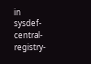in
sysdef-central-registry-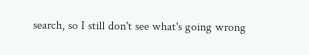search, so I still don't see what's going wrong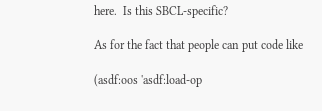here.  Is this SBCL-specific?

As for the fact that people can put code like

(asdf:oos 'asdf:load-op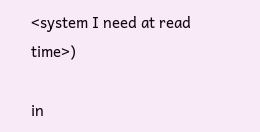<system I need at read time>)

in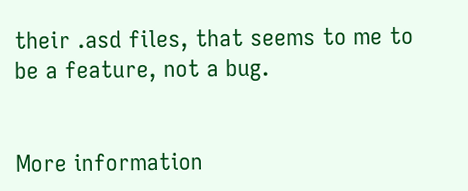their .asd files, that seems to me to be a feature, not a bug.


More information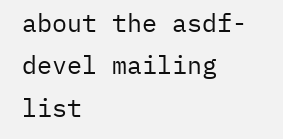about the asdf-devel mailing list